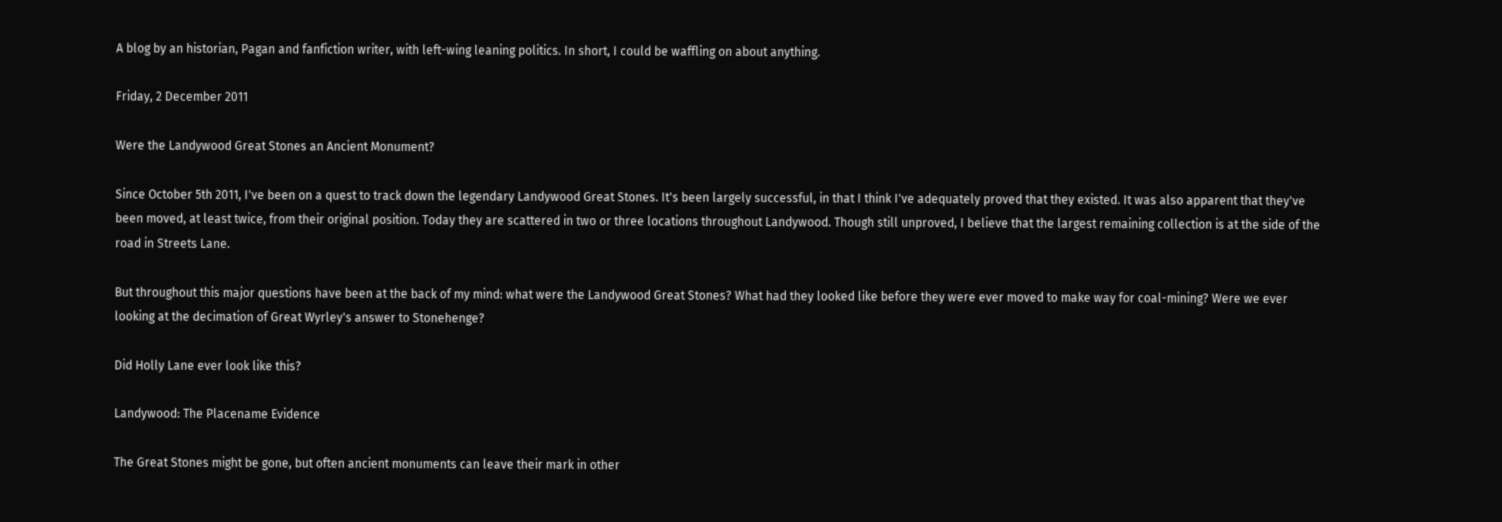A blog by an historian, Pagan and fanfiction writer, with left-wing leaning politics. In short, I could be waffling on about anything.

Friday, 2 December 2011

Were the Landywood Great Stones an Ancient Monument?

Since October 5th 2011, I've been on a quest to track down the legendary Landywood Great Stones. It's been largely successful, in that I think I've adequately proved that they existed. It was also apparent that they've been moved, at least twice, from their original position. Today they are scattered in two or three locations throughout Landywood. Though still unproved, I believe that the largest remaining collection is at the side of the road in Streets Lane.

But throughout this major questions have been at the back of my mind: what were the Landywood Great Stones? What had they looked like before they were ever moved to make way for coal-mining? Were we ever looking at the decimation of Great Wyrley's answer to Stonehenge?

Did Holly Lane ever look like this?

Landywood: The Placename Evidence

The Great Stones might be gone, but often ancient monuments can leave their mark in other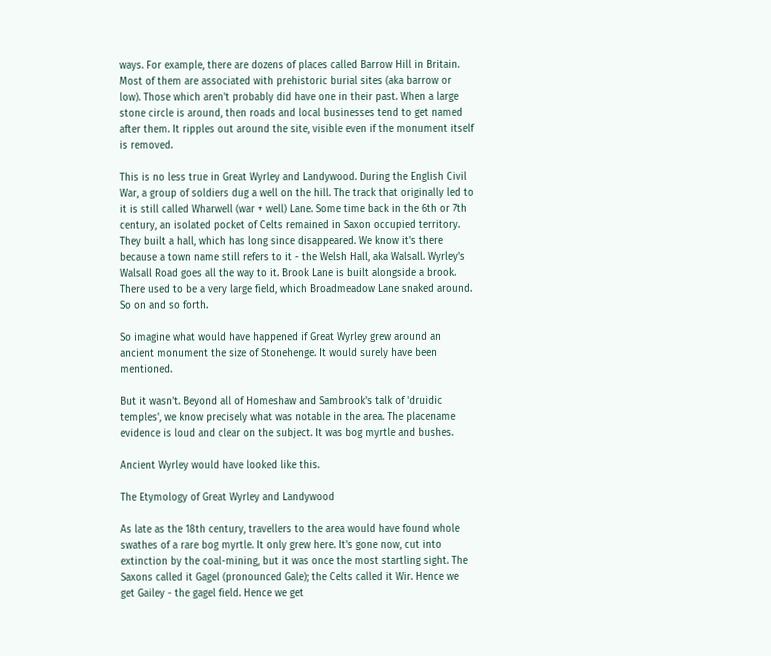ways. For example, there are dozens of places called Barrow Hill in Britain. Most of them are associated with prehistoric burial sites (aka barrow or low). Those which aren't probably did have one in their past. When a large stone circle is around, then roads and local businesses tend to get named after them. It ripples out around the site, visible even if the monument itself is removed.

This is no less true in Great Wyrley and Landywood. During the English Civil War, a group of soldiers dug a well on the hill. The track that originally led to it is still called Wharwell (war + well) Lane. Some time back in the 6th or 7th century, an isolated pocket of Celts remained in Saxon occupied territory. They built a hall, which has long since disappeared. We know it's there because a town name still refers to it - the Welsh Hall, aka Walsall. Wyrley's Walsall Road goes all the way to it. Brook Lane is built alongside a brook. There used to be a very large field, which Broadmeadow Lane snaked around. So on and so forth.

So imagine what would have happened if Great Wyrley grew around an ancient monument the size of Stonehenge. It would surely have been mentioned.

But it wasn't. Beyond all of Homeshaw and Sambrook's talk of 'druidic temples', we know precisely what was notable in the area. The placename evidence is loud and clear on the subject. It was bog myrtle and bushes.

Ancient Wyrley would have looked like this.

The Etymology of Great Wyrley and Landywood

As late as the 18th century, travellers to the area would have found whole swathes of a rare bog myrtle. It only grew here. It's gone now, cut into extinction by the coal-mining, but it was once the most startling sight. The Saxons called it Gagel (pronounced Gale); the Celts called it Wir. Hence we get Gailey - the gagel field. Hence we get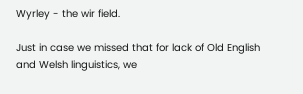Wyrley - the wir field.

Just in case we missed that for lack of Old English and Welsh linguistics, we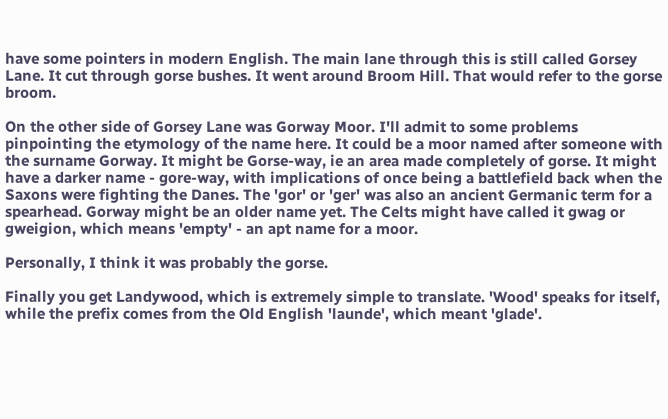have some pointers in modern English. The main lane through this is still called Gorsey Lane. It cut through gorse bushes. It went around Broom Hill. That would refer to the gorse broom.

On the other side of Gorsey Lane was Gorway Moor. I'll admit to some problems pinpointing the etymology of the name here. It could be a moor named after someone with the surname Gorway. It might be Gorse-way, ie an area made completely of gorse. It might have a darker name - gore-way, with implications of once being a battlefield back when the Saxons were fighting the Danes. The 'gor' or 'ger' was also an ancient Germanic term for a spearhead. Gorway might be an older name yet. The Celts might have called it gwag or gweigion, which means 'empty' - an apt name for a moor.

Personally, I think it was probably the gorse.

Finally you get Landywood, which is extremely simple to translate. 'Wood' speaks for itself, while the prefix comes from the Old English 'launde', which meant 'glade'.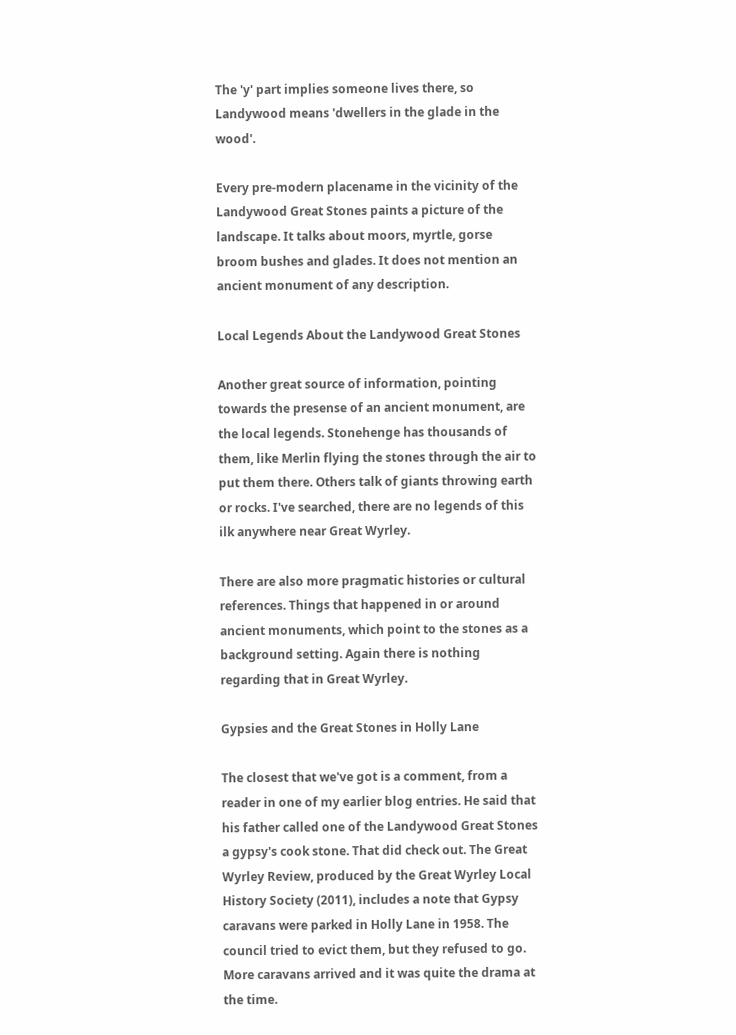The 'y' part implies someone lives there, so Landywood means 'dwellers in the glade in the wood'.

Every pre-modern placename in the vicinity of the Landywood Great Stones paints a picture of the landscape. It talks about moors, myrtle, gorse broom bushes and glades. It does not mention an ancient monument of any description.

Local Legends About the Landywood Great Stones

Another great source of information, pointing towards the presense of an ancient monument, are the local legends. Stonehenge has thousands of them, like Merlin flying the stones through the air to put them there. Others talk of giants throwing earth or rocks. I've searched, there are no legends of this ilk anywhere near Great Wyrley.

There are also more pragmatic histories or cultural references. Things that happened in or around ancient monuments, which point to the stones as a background setting. Again there is nothing regarding that in Great Wyrley.

Gypsies and the Great Stones in Holly Lane

The closest that we've got is a comment, from a reader in one of my earlier blog entries. He said that his father called one of the Landywood Great Stones a gypsy's cook stone. That did check out. The Great Wyrley Review, produced by the Great Wyrley Local History Society (2011), includes a note that Gypsy caravans were parked in Holly Lane in 1958. The council tried to evict them, but they refused to go. More caravans arrived and it was quite the drama at the time.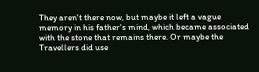They aren't there now, but maybe it left a vague memory in his father's mind, which became associated with the stone that remains there. Or maybe the Travellers did use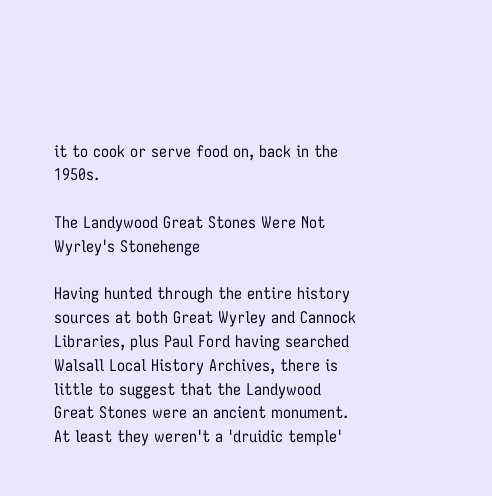it to cook or serve food on, back in the 1950s.

The Landywood Great Stones Were Not Wyrley's Stonehenge

Having hunted through the entire history sources at both Great Wyrley and Cannock Libraries, plus Paul Ford having searched Walsall Local History Archives, there is little to suggest that the Landywood Great Stones were an ancient monument. At least they weren't a 'druidic temple'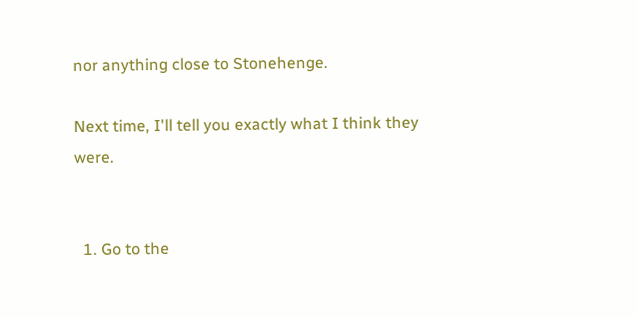nor anything close to Stonehenge.

Next time, I'll tell you exactly what I think they were.


  1. Go to the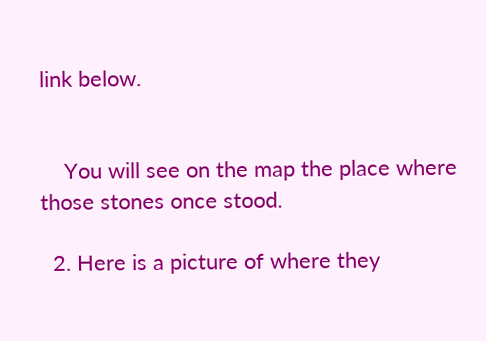link below.


    You will see on the map the place where those stones once stood.

  2. Here is a picture of where they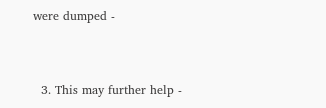were dumped -


  3. This may further help -